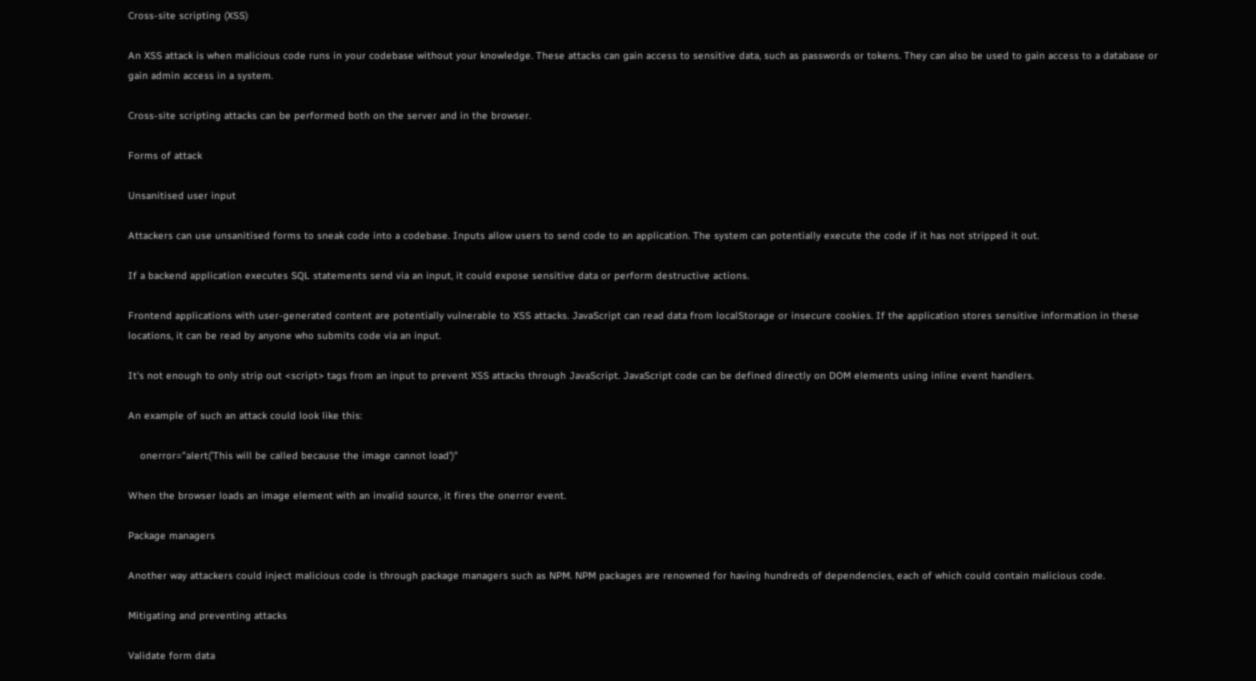Cross-site scripting (XSS)

An XSS attack is when malicious code runs in your codebase without your knowledge. These attacks can gain access to sensitive data, such as passwords or tokens. They can also be used to gain access to a database or gain admin access in a system.

Cross-site scripting attacks can be performed both on the server and in the browser.

Forms of attack

Unsanitised user input

Attackers can use unsanitised forms to sneak code into a codebase. Inputs allow users to send code to an application. The system can potentially execute the code if it has not stripped it out.

If a backend application executes SQL statements send via an input, it could expose sensitive data or perform destructive actions.

Frontend applications with user-generated content are potentially vulnerable to XSS attacks. JavaScript can read data from localStorage or insecure cookies. If the application stores sensitive information in these locations, it can be read by anyone who submits code via an input.

It's not enough to only strip out <script> tags from an input to prevent XSS attacks through JavaScript. JavaScript code can be defined directly on DOM elements using inline event handlers.

An example of such an attack could look like this:

    onerror="alert('This will be called because the image cannot load')"

When the browser loads an image element with an invalid source, it fires the onerror event.

Package managers

Another way attackers could inject malicious code is through package managers such as NPM. NPM packages are renowned for having hundreds of dependencies, each of which could contain malicious code.

Mitigating and preventing attacks

Validate form data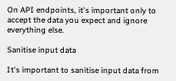On API endpoints, it's important only to accept the data you expect and ignore everything else.

Sanitise input data

It's important to sanitise input data from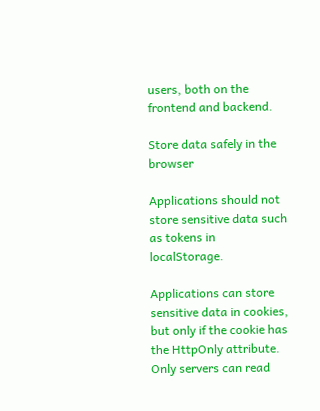users, both on the frontend and backend.

Store data safely in the browser

Applications should not store sensitive data such as tokens in localStorage.

Applications can store sensitive data in cookies, but only if the cookie has the HttpOnly attribute. Only servers can read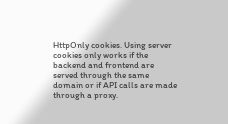HttpOnly cookies. Using server cookies only works if the backend and frontend are served through the same domain or if API calls are made through a proxy.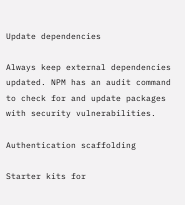Update dependencies

Always keep external dependencies updated. NPM has an audit command to check for and update packages with security vulnerabilities.

Authentication scaffolding

Starter kits for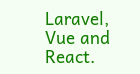Laravel, Vue and React.